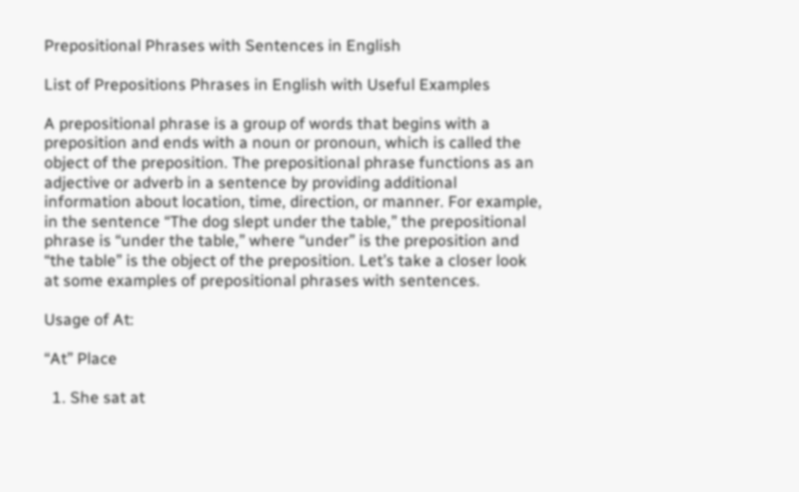Prepositional Phrases with Sentences in English

List of Prepositions Phrases in English with Useful Examples

A prepositional phrase is a group of words that begins with a preposition and ends with a noun or pronoun, which is called the object of the preposition. The prepositional phrase functions as an adjective or adverb in a sentence by providing additional information about location, time, direction, or manner. For example, in the sentence “The dog slept under the table,” the prepositional phrase is “under the table,” where “under” is the preposition and “the table” is the object of the preposition. Let’s take a closer look at some examples of prepositional phrases with sentences.

Usage of At:

“At” Place

  1. She sat at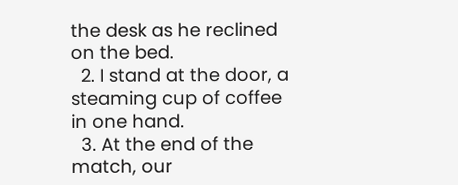the desk as he reclined on the bed.
  2. I stand at the door, a steaming cup of coffee in one hand.
  3. At the end of the match, our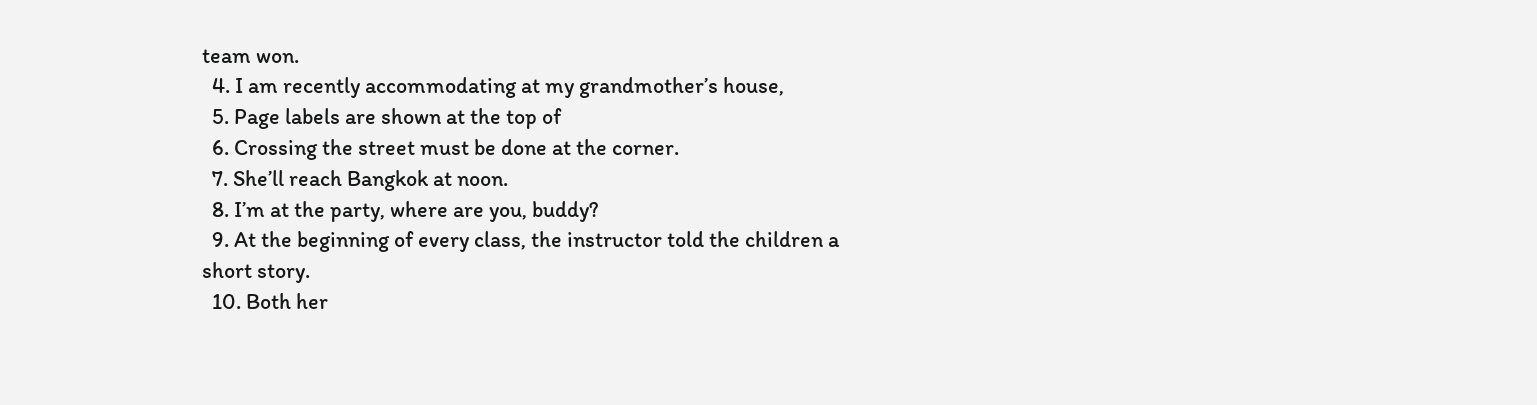team won.
  4. I am recently accommodating at my grandmother’s house,
  5. Page labels are shown at the top of
  6. Crossing the street must be done at the corner.
  7. She’ll reach Bangkok at noon.
  8. I’m at the party, where are you, buddy?
  9. At the beginning of every class, the instructor told the children a short story.
  10. Both her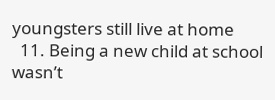youngsters still live at home
  11. Being a new child at school wasn’t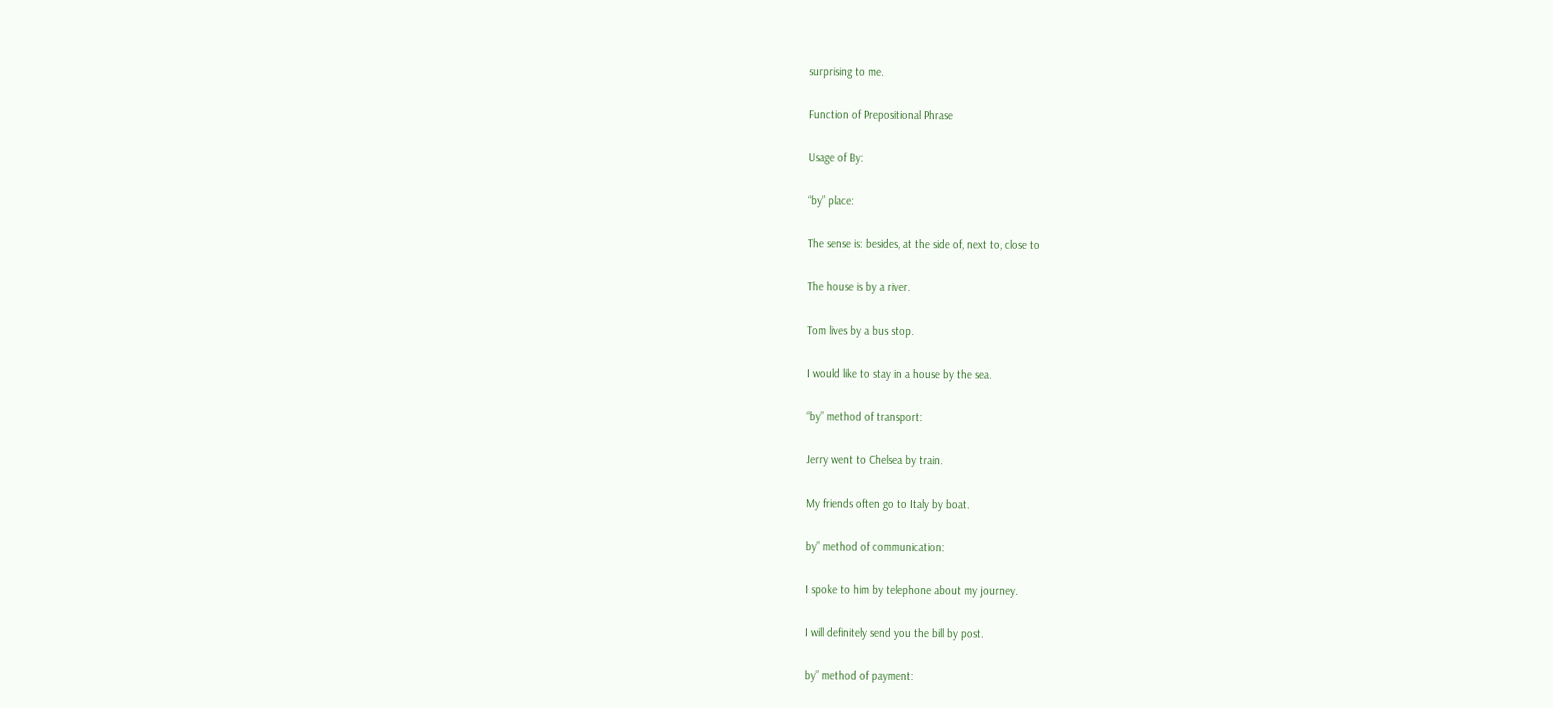surprising to me.

Function of Prepositional Phrase

Usage of By:

“by” place:

The sense is: besides, at the side of, next to, close to

The house is by a river.

Tom lives by a bus stop.

I would like to stay in a house by the sea.

“by” method of transport:

Jerry went to Chelsea by train.

My friends often go to Italy by boat.

by” method of communication:

I spoke to him by telephone about my journey.

I will definitely send you the bill by post.

by” method of payment: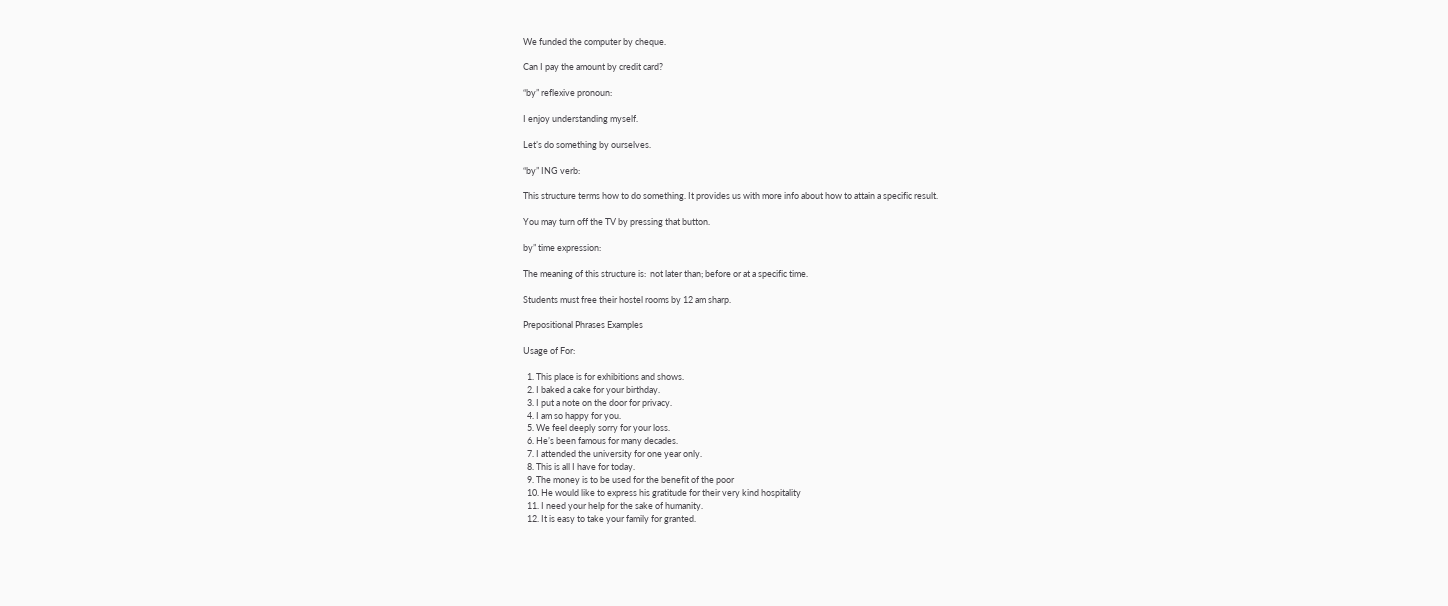We funded the computer by cheque.

Can I pay the amount by credit card?

“by” reflexive pronoun:

I enjoy understanding myself.

Let’s do something by ourselves.

“by” ING verb:

This structure terms how to do something. It provides us with more info about how to attain a specific result.

You may turn off the TV by pressing that button.

by” time expression:

The meaning of this structure is:  not later than; before or at a specific time.

Students must free their hostel rooms by 12 am sharp.

Prepositional Phrases Examples

Usage of For:

  1. This place is for exhibitions and shows.
  2. I baked a cake for your birthday.
  3. I put a note on the door for privacy.
  4. I am so happy for you.
  5. We feel deeply sorry for your loss.
  6. He’s been famous for many decades.
  7. I attended the university for one year only.
  8. This is all I have for today.
  9. The money is to be used for the benefit of the poor
  10. He would like to express his gratitude for their very kind hospitality
  11. I need your help for the sake of humanity.
  12. It is easy to take your family for granted.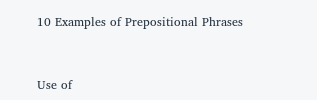10 Examples of Prepositional Phrases


Use of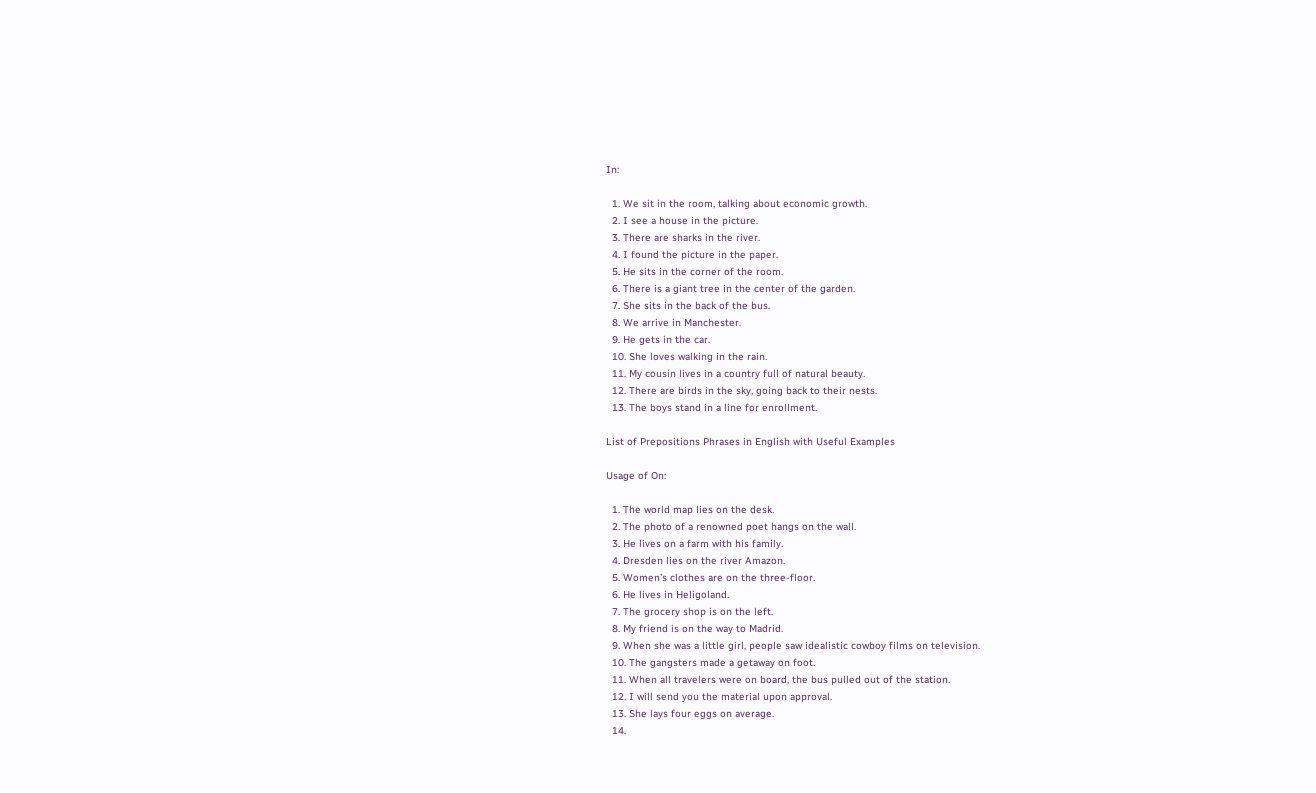In:

  1. We sit in the room, talking about economic growth.
  2. I see a house in the picture.
  3. There are sharks in the river.
  4. I found the picture in the paper.
  5. He sits in the corner of the room.
  6. There is a giant tree in the center of the garden.
  7. She sits in the back of the bus.
  8. We arrive in Manchester.
  9. He gets in the car.
  10. She loves walking in the rain.
  11. My cousin lives in a country full of natural beauty.
  12. There are birds in the sky, going back to their nests.
  13. The boys stand in a line for enrollment.

List of Prepositions Phrases in English with Useful Examples

Usage of On:

  1. The world map lies on the desk.
  2. The photo of a renowned poet hangs on the wall.
  3. He lives on a farm with his family.
  4. Dresden lies on the river Amazon.
  5. Women’s clothes are on the three-floor.
  6. He lives in Heligoland.
  7. The grocery shop is on the left.
  8. My friend is on the way to Madrid.
  9. When she was a little girl, people saw idealistic cowboy films on television.
  10. The gangsters made a getaway on foot.
  11. When all travelers were on board, the bus pulled out of the station.
  12. I will send you the material upon approval.
  13. She lays four eggs on average.
  14.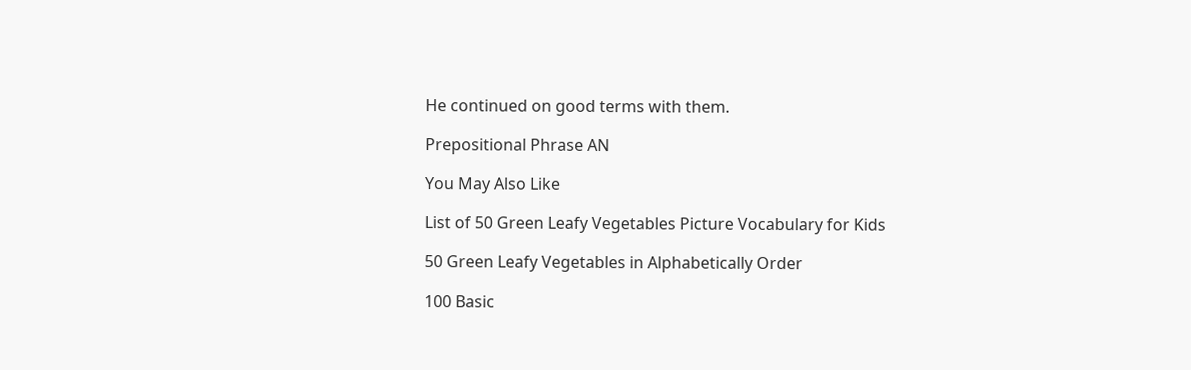He continued on good terms with them.

Prepositional Phrase AN

You May Also Like

List of 50 Green Leafy Vegetables Picture Vocabulary for Kids

50 Green Leafy Vegetables in Alphabetically Order

100 Basic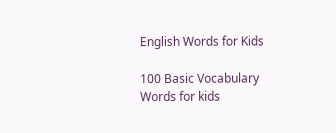English Words for Kids

100 Basic Vocabulary Words for kids